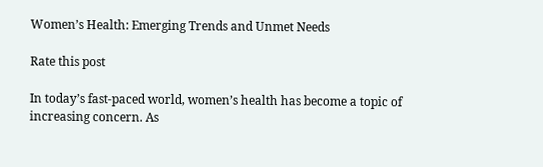Women’s Health: Emerging Trends and Unmet Needs

Rate this post

In today’s fast-paced world, women’s health has become a topic of increasing concern. As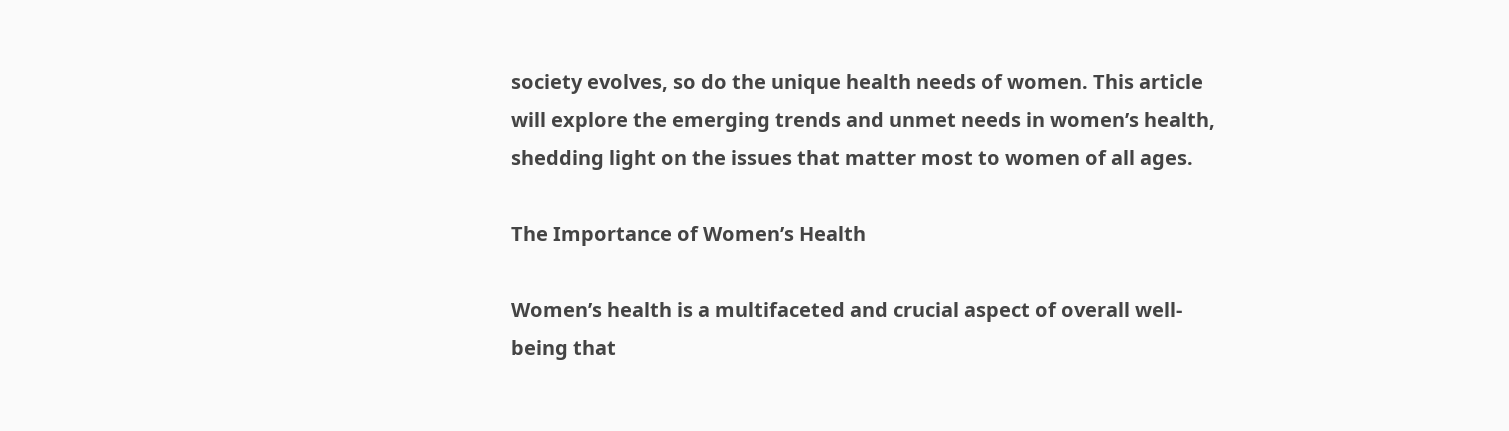society evolves, so do the unique health needs of women. This article will explore the emerging trends and unmet needs in women’s health, shedding light on the issues that matter most to women of all ages.

The Importance of Women’s Health

Women’s health is a multifaceted and crucial aspect of overall well-being that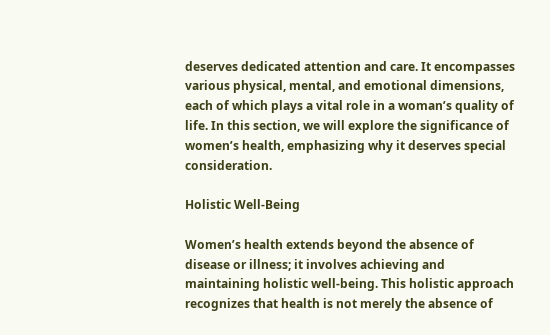deserves dedicated attention and care. It encompasses various physical, mental, and emotional dimensions, each of which plays a vital role in a woman’s quality of life. In this section, we will explore the significance of women’s health, emphasizing why it deserves special consideration.

Holistic Well-Being

Women’s health extends beyond the absence of disease or illness; it involves achieving and maintaining holistic well-being. This holistic approach recognizes that health is not merely the absence of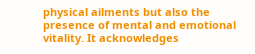physical ailments but also the presence of mental and emotional vitality. It acknowledges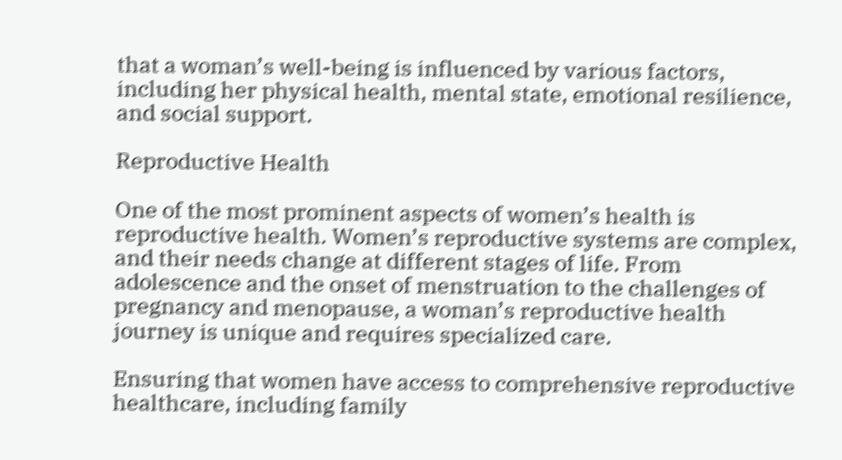that a woman’s well-being is influenced by various factors, including her physical health, mental state, emotional resilience, and social support.

Reproductive Health

One of the most prominent aspects of women’s health is reproductive health. Women’s reproductive systems are complex, and their needs change at different stages of life. From adolescence and the onset of menstruation to the challenges of pregnancy and menopause, a woman’s reproductive health journey is unique and requires specialized care.

Ensuring that women have access to comprehensive reproductive healthcare, including family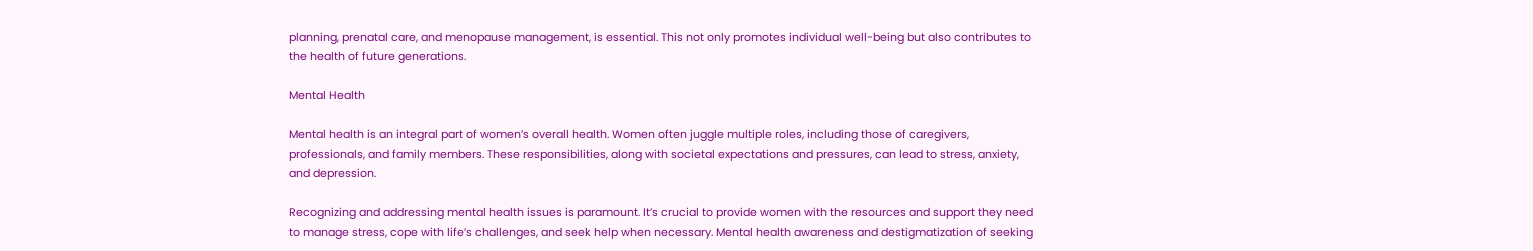planning, prenatal care, and menopause management, is essential. This not only promotes individual well-being but also contributes to the health of future generations.

Mental Health

Mental health is an integral part of women’s overall health. Women often juggle multiple roles, including those of caregivers, professionals, and family members. These responsibilities, along with societal expectations and pressures, can lead to stress, anxiety, and depression.

Recognizing and addressing mental health issues is paramount. It’s crucial to provide women with the resources and support they need to manage stress, cope with life’s challenges, and seek help when necessary. Mental health awareness and destigmatization of seeking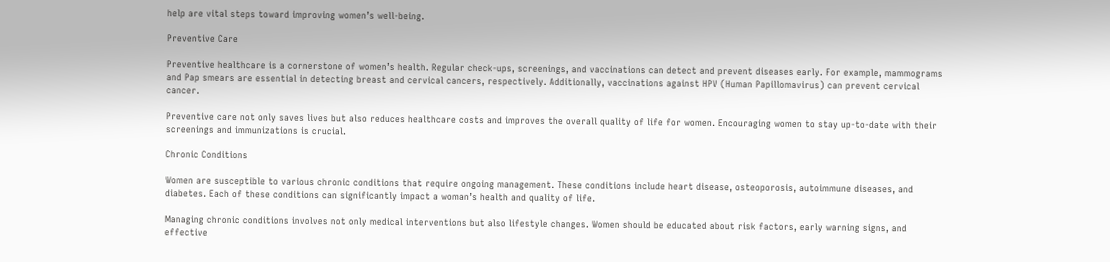help are vital steps toward improving women’s well-being.

Preventive Care

Preventive healthcare is a cornerstone of women’s health. Regular check-ups, screenings, and vaccinations can detect and prevent diseases early. For example, mammograms and Pap smears are essential in detecting breast and cervical cancers, respectively. Additionally, vaccinations against HPV (Human Papillomavirus) can prevent cervical cancer.

Preventive care not only saves lives but also reduces healthcare costs and improves the overall quality of life for women. Encouraging women to stay up-to-date with their screenings and immunizations is crucial.

Chronic Conditions

Women are susceptible to various chronic conditions that require ongoing management. These conditions include heart disease, osteoporosis, autoimmune diseases, and diabetes. Each of these conditions can significantly impact a woman’s health and quality of life.

Managing chronic conditions involves not only medical interventions but also lifestyle changes. Women should be educated about risk factors, early warning signs, and effective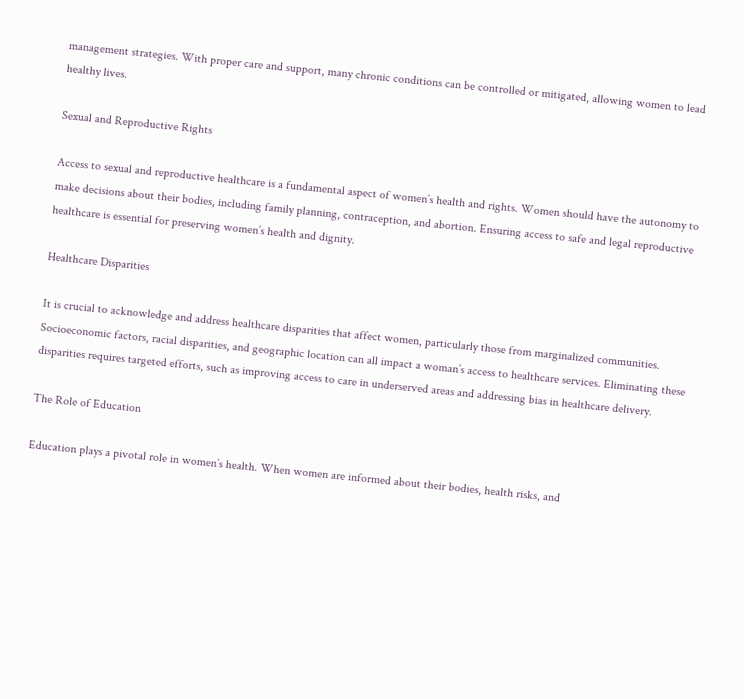management strategies. With proper care and support, many chronic conditions can be controlled or mitigated, allowing women to lead healthy lives.

Sexual and Reproductive Rights

Access to sexual and reproductive healthcare is a fundamental aspect of women’s health and rights. Women should have the autonomy to make decisions about their bodies, including family planning, contraception, and abortion. Ensuring access to safe and legal reproductive healthcare is essential for preserving women’s health and dignity.

Healthcare Disparities

It is crucial to acknowledge and address healthcare disparities that affect women, particularly those from marginalized communities. Socioeconomic factors, racial disparities, and geographic location can all impact a woman’s access to healthcare services. Eliminating these disparities requires targeted efforts, such as improving access to care in underserved areas and addressing bias in healthcare delivery.

The Role of Education

Education plays a pivotal role in women’s health. When women are informed about their bodies, health risks, and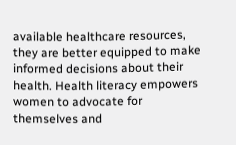available healthcare resources, they are better equipped to make informed decisions about their health. Health literacy empowers women to advocate for themselves and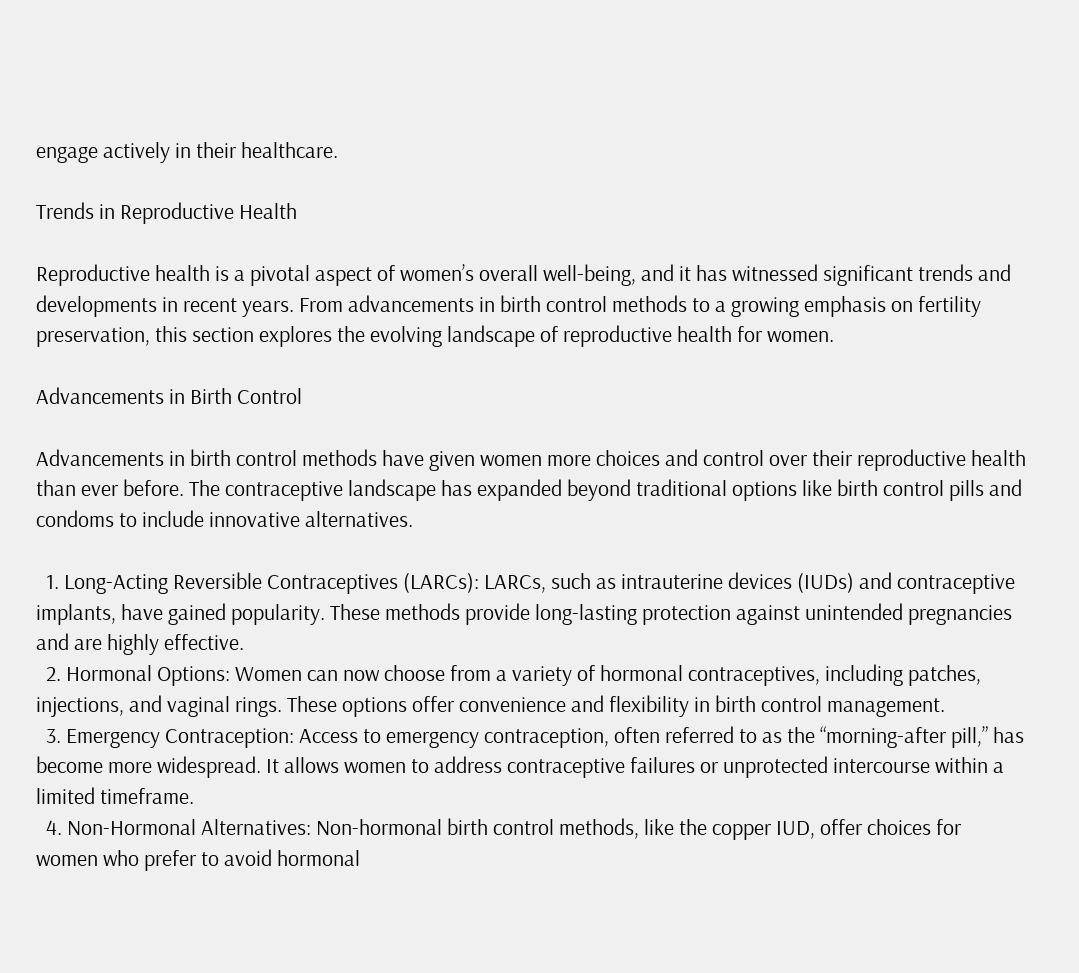engage actively in their healthcare.

Trends in Reproductive Health

Reproductive health is a pivotal aspect of women’s overall well-being, and it has witnessed significant trends and developments in recent years. From advancements in birth control methods to a growing emphasis on fertility preservation, this section explores the evolving landscape of reproductive health for women.

Advancements in Birth Control

Advancements in birth control methods have given women more choices and control over their reproductive health than ever before. The contraceptive landscape has expanded beyond traditional options like birth control pills and condoms to include innovative alternatives.

  1. Long-Acting Reversible Contraceptives (LARCs): LARCs, such as intrauterine devices (IUDs) and contraceptive implants, have gained popularity. These methods provide long-lasting protection against unintended pregnancies and are highly effective.
  2. Hormonal Options: Women can now choose from a variety of hormonal contraceptives, including patches, injections, and vaginal rings. These options offer convenience and flexibility in birth control management.
  3. Emergency Contraception: Access to emergency contraception, often referred to as the “morning-after pill,” has become more widespread. It allows women to address contraceptive failures or unprotected intercourse within a limited timeframe.
  4. Non-Hormonal Alternatives: Non-hormonal birth control methods, like the copper IUD, offer choices for women who prefer to avoid hormonal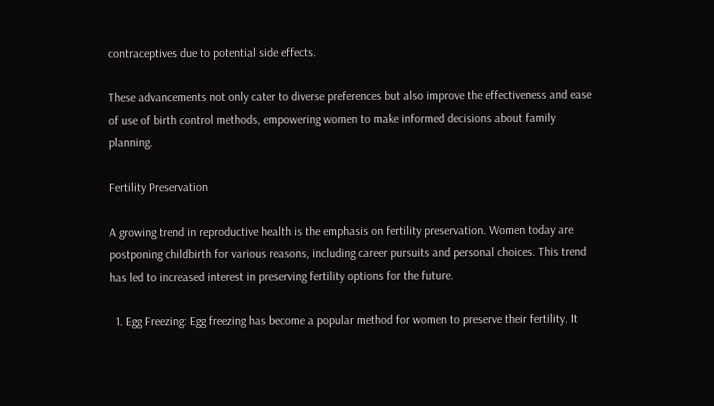contraceptives due to potential side effects.

These advancements not only cater to diverse preferences but also improve the effectiveness and ease of use of birth control methods, empowering women to make informed decisions about family planning.

Fertility Preservation

A growing trend in reproductive health is the emphasis on fertility preservation. Women today are postponing childbirth for various reasons, including career pursuits and personal choices. This trend has led to increased interest in preserving fertility options for the future.

  1. Egg Freezing: Egg freezing has become a popular method for women to preserve their fertility. It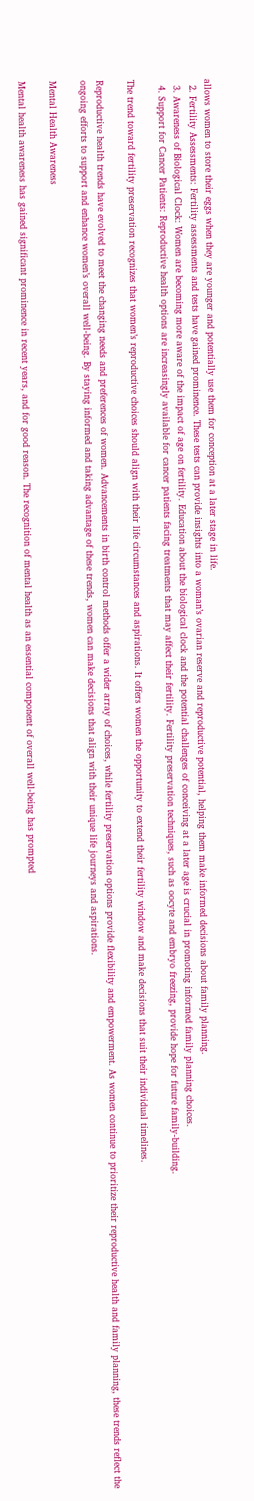allows women to store their eggs when they are younger and potentially use them for conception at a later stage in life.
  2. Fertility Assessments: Fertility assessments and tests have gained prominence. These tests can provide insights into a woman’s ovarian reserve and reproductive potential, helping them make informed decisions about family planning.
  3. Awareness of Biological Clock: Women are becoming more aware of the impact of age on fertility. Education about the biological clock and the potential challenges of conceiving at a later age is crucial in promoting informed family planning choices.
  4. Support for Cancer Patients: Reproductive health options are increasingly available for cancer patients facing treatments that may affect their fertility. Fertility preservation techniques, such as oocyte and embryo freezing, provide hope for future family-building.

The trend toward fertility preservation recognizes that women’s reproductive choices should align with their life circumstances and aspirations. It offers women the opportunity to extend their fertility window and make decisions that suit their individual timelines.

Reproductive health trends have evolved to meet the changing needs and preferences of women. Advancements in birth control methods offer a wider array of choices, while fertility preservation options provide flexibility and empowerment. As women continue to prioritize their reproductive health and family planning, these trends reflect the ongoing efforts to support and enhance women’s overall well-being. By staying informed and taking advantage of these trends, women can make decisions that align with their unique life journeys and aspirations.

Mental Health Awareness

Mental health awareness has gained significant prominence in recent years, and for good reason. The recognition of mental health as an essential component of overall well-being has prompted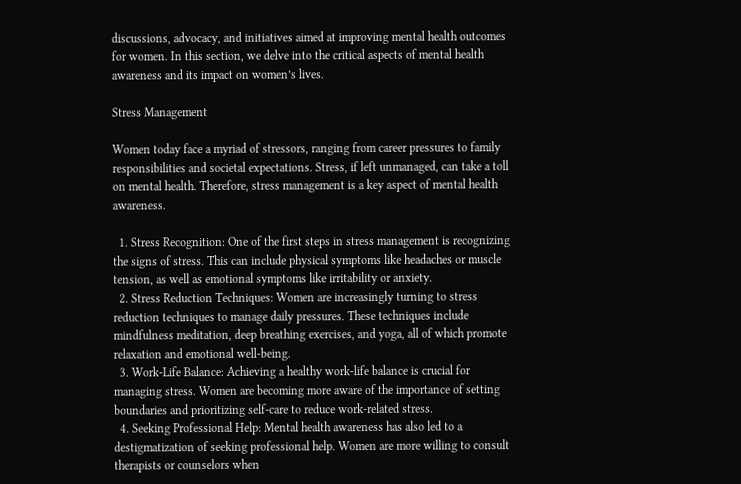discussions, advocacy, and initiatives aimed at improving mental health outcomes for women. In this section, we delve into the critical aspects of mental health awareness and its impact on women’s lives.

Stress Management

Women today face a myriad of stressors, ranging from career pressures to family responsibilities and societal expectations. Stress, if left unmanaged, can take a toll on mental health. Therefore, stress management is a key aspect of mental health awareness.

  1. Stress Recognition: One of the first steps in stress management is recognizing the signs of stress. This can include physical symptoms like headaches or muscle tension, as well as emotional symptoms like irritability or anxiety.
  2. Stress Reduction Techniques: Women are increasingly turning to stress reduction techniques to manage daily pressures. These techniques include mindfulness meditation, deep breathing exercises, and yoga, all of which promote relaxation and emotional well-being.
  3. Work-Life Balance: Achieving a healthy work-life balance is crucial for managing stress. Women are becoming more aware of the importance of setting boundaries and prioritizing self-care to reduce work-related stress.
  4. Seeking Professional Help: Mental health awareness has also led to a destigmatization of seeking professional help. Women are more willing to consult therapists or counselors when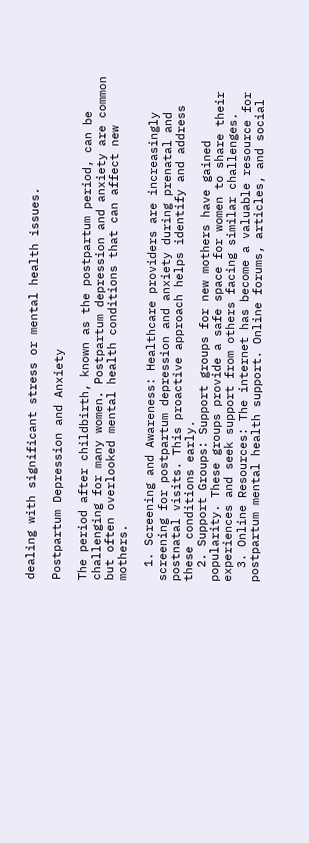dealing with significant stress or mental health issues.

Postpartum Depression and Anxiety

The period after childbirth, known as the postpartum period, can be challenging for many women. Postpartum depression and anxiety are common but often overlooked mental health conditions that can affect new mothers.

  1. Screening and Awareness: Healthcare providers are increasingly screening for postpartum depression and anxiety during prenatal and postnatal visits. This proactive approach helps identify and address these conditions early.
  2. Support Groups: Support groups for new mothers have gained popularity. These groups provide a safe space for women to share their experiences and seek support from others facing similar challenges.
  3. Online Resources: The internet has become a valuable resource for postpartum mental health support. Online forums, articles, and social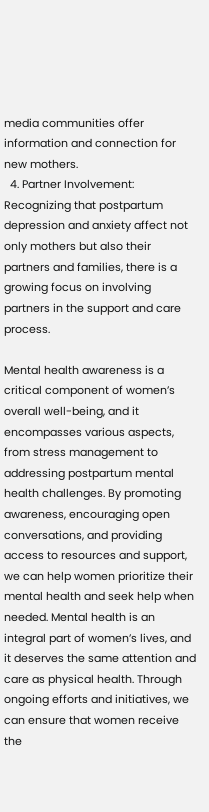media communities offer information and connection for new mothers.
  4. Partner Involvement: Recognizing that postpartum depression and anxiety affect not only mothers but also their partners and families, there is a growing focus on involving partners in the support and care process.

Mental health awareness is a critical component of women’s overall well-being, and it encompasses various aspects, from stress management to addressing postpartum mental health challenges. By promoting awareness, encouraging open conversations, and providing access to resources and support, we can help women prioritize their mental health and seek help when needed. Mental health is an integral part of women’s lives, and it deserves the same attention and care as physical health. Through ongoing efforts and initiatives, we can ensure that women receive the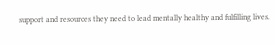support and resources they need to lead mentally healthy and fulfilling lives.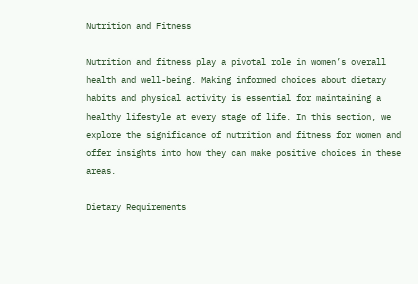Nutrition and Fitness

Nutrition and fitness play a pivotal role in women’s overall health and well-being. Making informed choices about dietary habits and physical activity is essential for maintaining a healthy lifestyle at every stage of life. In this section, we explore the significance of nutrition and fitness for women and offer insights into how they can make positive choices in these areas.

Dietary Requirements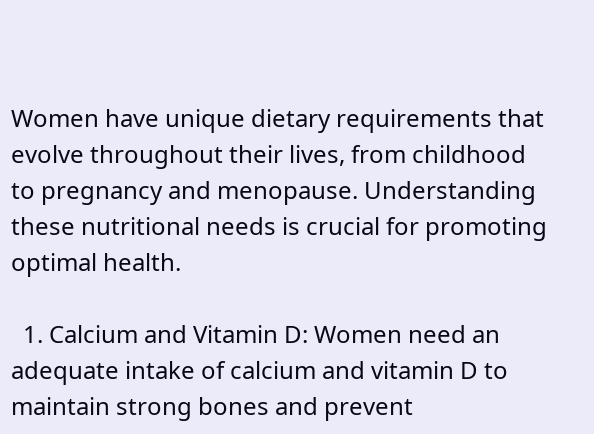Women have unique dietary requirements that evolve throughout their lives, from childhood to pregnancy and menopause. Understanding these nutritional needs is crucial for promoting optimal health.

  1. Calcium and Vitamin D: Women need an adequate intake of calcium and vitamin D to maintain strong bones and prevent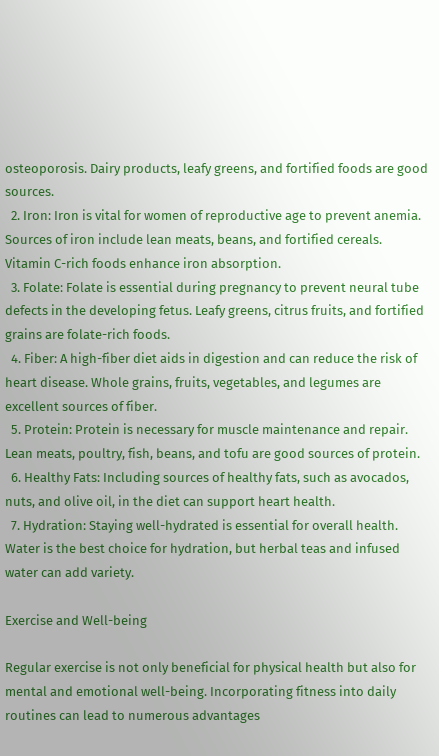osteoporosis. Dairy products, leafy greens, and fortified foods are good sources.
  2. Iron: Iron is vital for women of reproductive age to prevent anemia. Sources of iron include lean meats, beans, and fortified cereals. Vitamin C-rich foods enhance iron absorption.
  3. Folate: Folate is essential during pregnancy to prevent neural tube defects in the developing fetus. Leafy greens, citrus fruits, and fortified grains are folate-rich foods.
  4. Fiber: A high-fiber diet aids in digestion and can reduce the risk of heart disease. Whole grains, fruits, vegetables, and legumes are excellent sources of fiber.
  5. Protein: Protein is necessary for muscle maintenance and repair. Lean meats, poultry, fish, beans, and tofu are good sources of protein.
  6. Healthy Fats: Including sources of healthy fats, such as avocados, nuts, and olive oil, in the diet can support heart health.
  7. Hydration: Staying well-hydrated is essential for overall health. Water is the best choice for hydration, but herbal teas and infused water can add variety.

Exercise and Well-being

Regular exercise is not only beneficial for physical health but also for mental and emotional well-being. Incorporating fitness into daily routines can lead to numerous advantages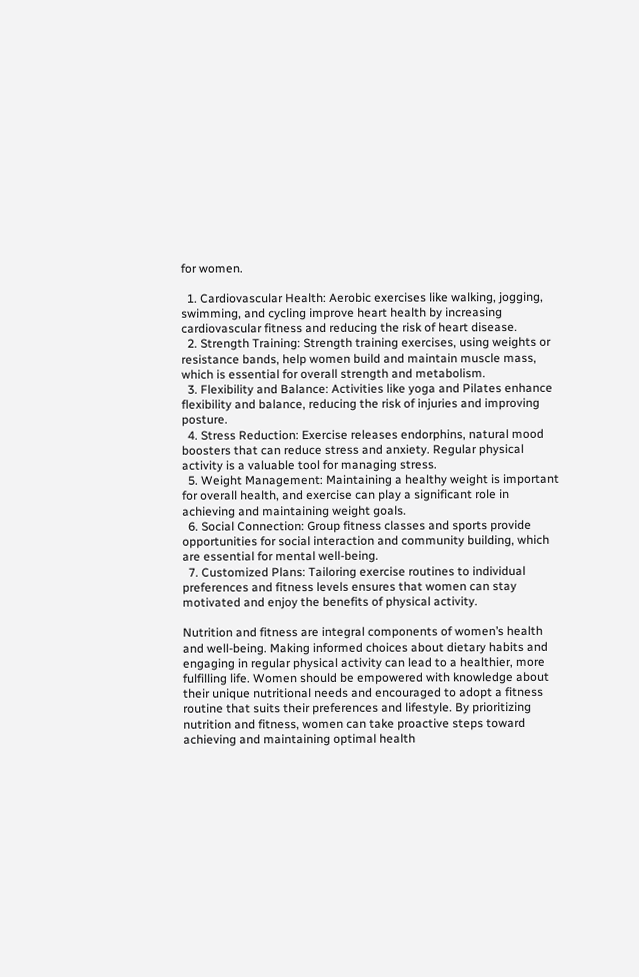for women.

  1. Cardiovascular Health: Aerobic exercises like walking, jogging, swimming, and cycling improve heart health by increasing cardiovascular fitness and reducing the risk of heart disease.
  2. Strength Training: Strength training exercises, using weights or resistance bands, help women build and maintain muscle mass, which is essential for overall strength and metabolism.
  3. Flexibility and Balance: Activities like yoga and Pilates enhance flexibility and balance, reducing the risk of injuries and improving posture.
  4. Stress Reduction: Exercise releases endorphins, natural mood boosters that can reduce stress and anxiety. Regular physical activity is a valuable tool for managing stress.
  5. Weight Management: Maintaining a healthy weight is important for overall health, and exercise can play a significant role in achieving and maintaining weight goals.
  6. Social Connection: Group fitness classes and sports provide opportunities for social interaction and community building, which are essential for mental well-being.
  7. Customized Plans: Tailoring exercise routines to individual preferences and fitness levels ensures that women can stay motivated and enjoy the benefits of physical activity.

Nutrition and fitness are integral components of women’s health and well-being. Making informed choices about dietary habits and engaging in regular physical activity can lead to a healthier, more fulfilling life. Women should be empowered with knowledge about their unique nutritional needs and encouraged to adopt a fitness routine that suits their preferences and lifestyle. By prioritizing nutrition and fitness, women can take proactive steps toward achieving and maintaining optimal health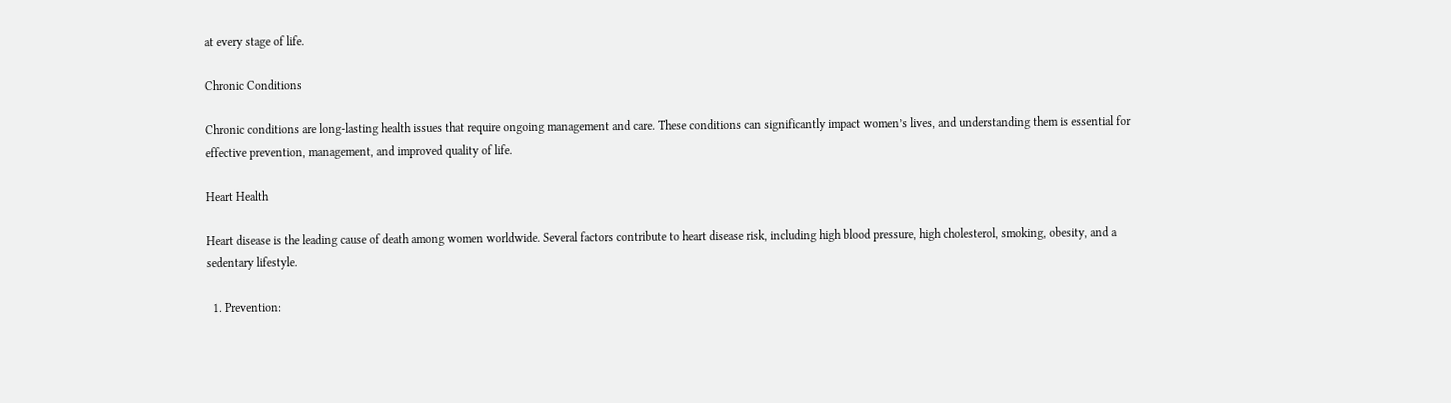at every stage of life.

Chronic Conditions

Chronic conditions are long-lasting health issues that require ongoing management and care. These conditions can significantly impact women’s lives, and understanding them is essential for effective prevention, management, and improved quality of life.

Heart Health

Heart disease is the leading cause of death among women worldwide. Several factors contribute to heart disease risk, including high blood pressure, high cholesterol, smoking, obesity, and a sedentary lifestyle.

  1. Prevention: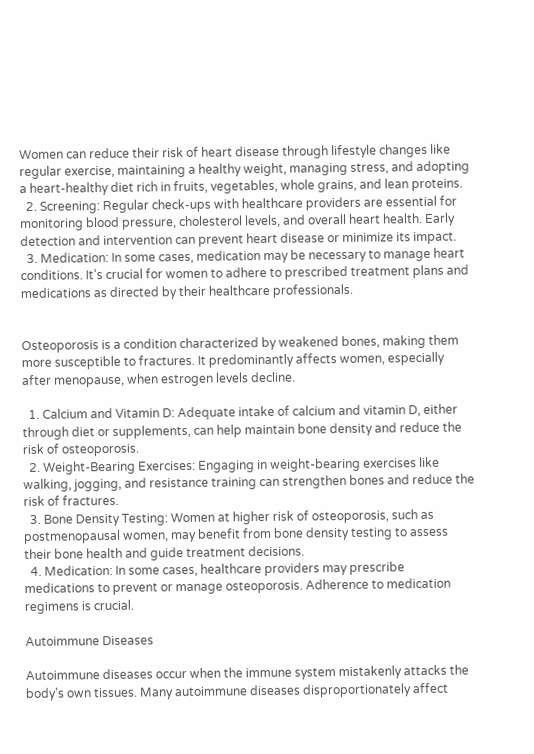Women can reduce their risk of heart disease through lifestyle changes like regular exercise, maintaining a healthy weight, managing stress, and adopting a heart-healthy diet rich in fruits, vegetables, whole grains, and lean proteins.
  2. Screening: Regular check-ups with healthcare providers are essential for monitoring blood pressure, cholesterol levels, and overall heart health. Early detection and intervention can prevent heart disease or minimize its impact.
  3. Medication: In some cases, medication may be necessary to manage heart conditions. It’s crucial for women to adhere to prescribed treatment plans and medications as directed by their healthcare professionals.


Osteoporosis is a condition characterized by weakened bones, making them more susceptible to fractures. It predominantly affects women, especially after menopause, when estrogen levels decline.

  1. Calcium and Vitamin D: Adequate intake of calcium and vitamin D, either through diet or supplements, can help maintain bone density and reduce the risk of osteoporosis.
  2. Weight-Bearing Exercises: Engaging in weight-bearing exercises like walking, jogging, and resistance training can strengthen bones and reduce the risk of fractures.
  3. Bone Density Testing: Women at higher risk of osteoporosis, such as postmenopausal women, may benefit from bone density testing to assess their bone health and guide treatment decisions.
  4. Medication: In some cases, healthcare providers may prescribe medications to prevent or manage osteoporosis. Adherence to medication regimens is crucial.

Autoimmune Diseases

Autoimmune diseases occur when the immune system mistakenly attacks the body’s own tissues. Many autoimmune diseases disproportionately affect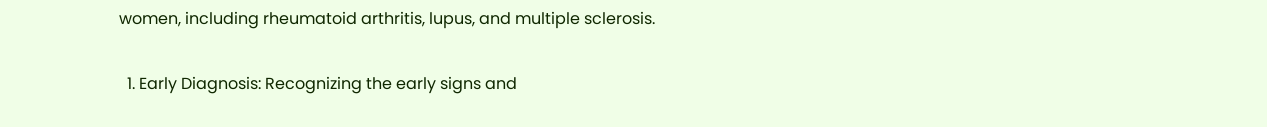women, including rheumatoid arthritis, lupus, and multiple sclerosis.

  1. Early Diagnosis: Recognizing the early signs and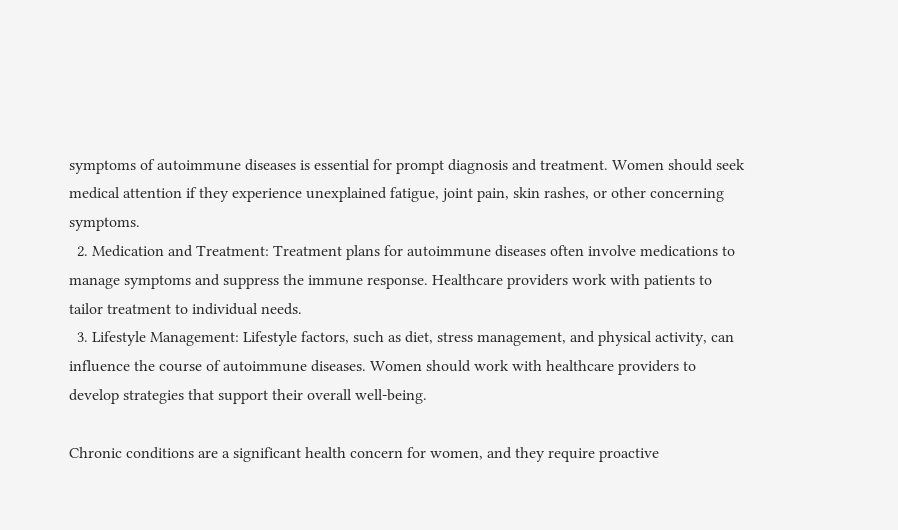symptoms of autoimmune diseases is essential for prompt diagnosis and treatment. Women should seek medical attention if they experience unexplained fatigue, joint pain, skin rashes, or other concerning symptoms.
  2. Medication and Treatment: Treatment plans for autoimmune diseases often involve medications to manage symptoms and suppress the immune response. Healthcare providers work with patients to tailor treatment to individual needs.
  3. Lifestyle Management: Lifestyle factors, such as diet, stress management, and physical activity, can influence the course of autoimmune diseases. Women should work with healthcare providers to develop strategies that support their overall well-being.

Chronic conditions are a significant health concern for women, and they require proactive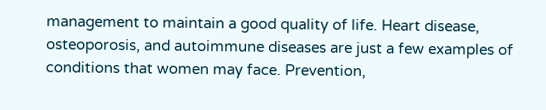management to maintain a good quality of life. Heart disease, osteoporosis, and autoimmune diseases are just a few examples of conditions that women may face. Prevention,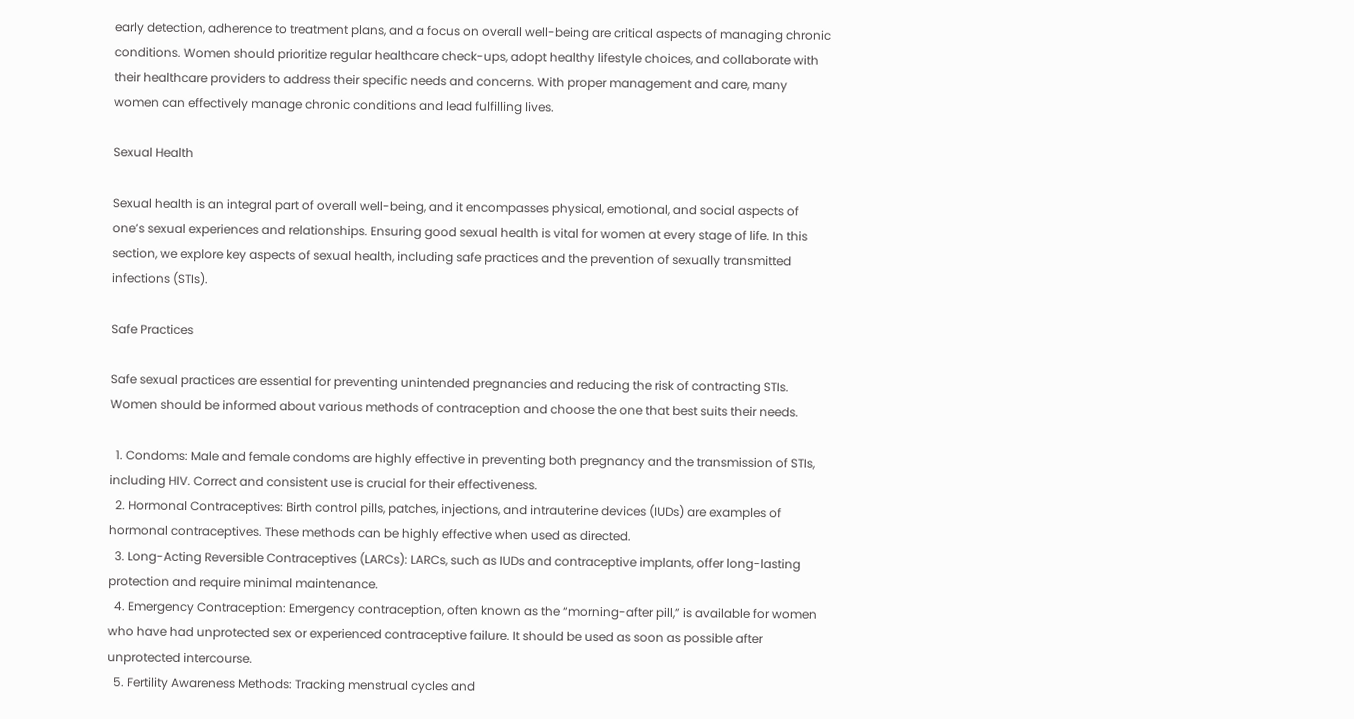early detection, adherence to treatment plans, and a focus on overall well-being are critical aspects of managing chronic conditions. Women should prioritize regular healthcare check-ups, adopt healthy lifestyle choices, and collaborate with their healthcare providers to address their specific needs and concerns. With proper management and care, many women can effectively manage chronic conditions and lead fulfilling lives.

Sexual Health

Sexual health is an integral part of overall well-being, and it encompasses physical, emotional, and social aspects of one’s sexual experiences and relationships. Ensuring good sexual health is vital for women at every stage of life. In this section, we explore key aspects of sexual health, including safe practices and the prevention of sexually transmitted infections (STIs).

Safe Practices

Safe sexual practices are essential for preventing unintended pregnancies and reducing the risk of contracting STIs. Women should be informed about various methods of contraception and choose the one that best suits their needs.

  1. Condoms: Male and female condoms are highly effective in preventing both pregnancy and the transmission of STIs, including HIV. Correct and consistent use is crucial for their effectiveness.
  2. Hormonal Contraceptives: Birth control pills, patches, injections, and intrauterine devices (IUDs) are examples of hormonal contraceptives. These methods can be highly effective when used as directed.
  3. Long-Acting Reversible Contraceptives (LARCs): LARCs, such as IUDs and contraceptive implants, offer long-lasting protection and require minimal maintenance.
  4. Emergency Contraception: Emergency contraception, often known as the “morning-after pill,” is available for women who have had unprotected sex or experienced contraceptive failure. It should be used as soon as possible after unprotected intercourse.
  5. Fertility Awareness Methods: Tracking menstrual cycles and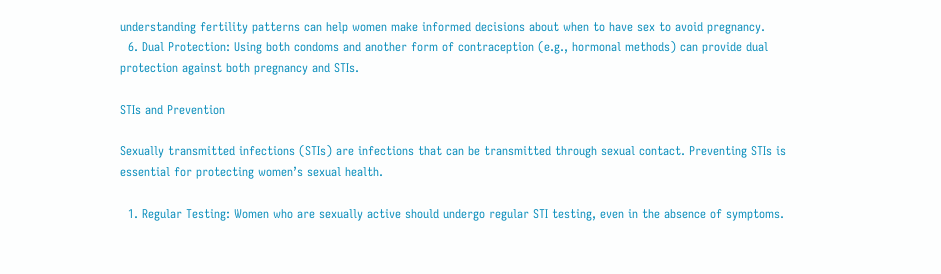understanding fertility patterns can help women make informed decisions about when to have sex to avoid pregnancy.
  6. Dual Protection: Using both condoms and another form of contraception (e.g., hormonal methods) can provide dual protection against both pregnancy and STIs.

STIs and Prevention

Sexually transmitted infections (STIs) are infections that can be transmitted through sexual contact. Preventing STIs is essential for protecting women’s sexual health.

  1. Regular Testing: Women who are sexually active should undergo regular STI testing, even in the absence of symptoms.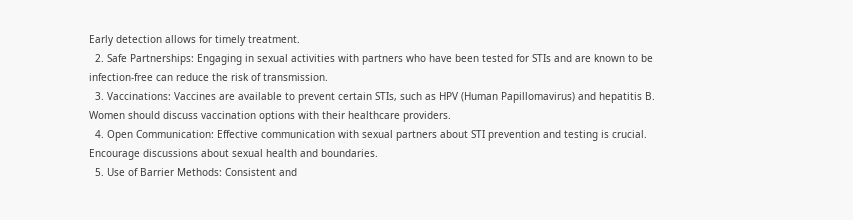Early detection allows for timely treatment.
  2. Safe Partnerships: Engaging in sexual activities with partners who have been tested for STIs and are known to be infection-free can reduce the risk of transmission.
  3. Vaccinations: Vaccines are available to prevent certain STIs, such as HPV (Human Papillomavirus) and hepatitis B. Women should discuss vaccination options with their healthcare providers.
  4. Open Communication: Effective communication with sexual partners about STI prevention and testing is crucial. Encourage discussions about sexual health and boundaries.
  5. Use of Barrier Methods: Consistent and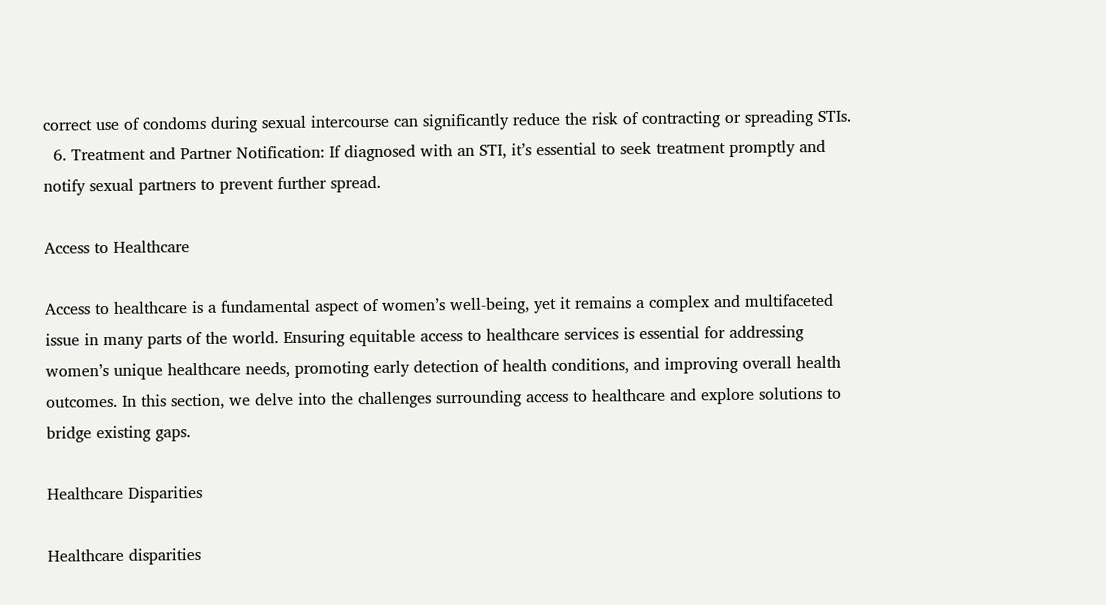correct use of condoms during sexual intercourse can significantly reduce the risk of contracting or spreading STIs.
  6. Treatment and Partner Notification: If diagnosed with an STI, it’s essential to seek treatment promptly and notify sexual partners to prevent further spread.

Access to Healthcare

Access to healthcare is a fundamental aspect of women’s well-being, yet it remains a complex and multifaceted issue in many parts of the world. Ensuring equitable access to healthcare services is essential for addressing women’s unique healthcare needs, promoting early detection of health conditions, and improving overall health outcomes. In this section, we delve into the challenges surrounding access to healthcare and explore solutions to bridge existing gaps.

Healthcare Disparities

Healthcare disparities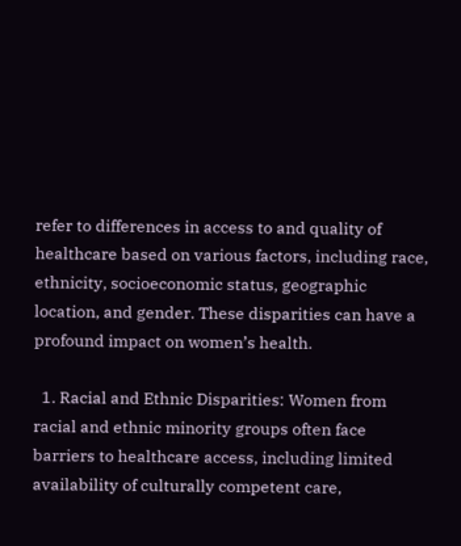refer to differences in access to and quality of healthcare based on various factors, including race, ethnicity, socioeconomic status, geographic location, and gender. These disparities can have a profound impact on women’s health.

  1. Racial and Ethnic Disparities: Women from racial and ethnic minority groups often face barriers to healthcare access, including limited availability of culturally competent care,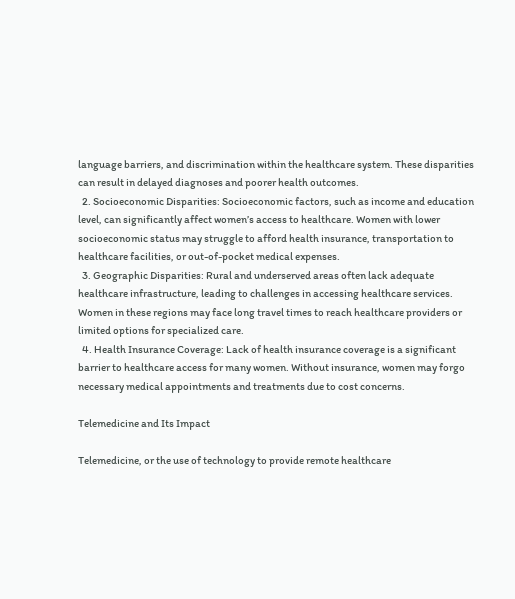language barriers, and discrimination within the healthcare system. These disparities can result in delayed diagnoses and poorer health outcomes.
  2. Socioeconomic Disparities: Socioeconomic factors, such as income and education level, can significantly affect women’s access to healthcare. Women with lower socioeconomic status may struggle to afford health insurance, transportation to healthcare facilities, or out-of-pocket medical expenses.
  3. Geographic Disparities: Rural and underserved areas often lack adequate healthcare infrastructure, leading to challenges in accessing healthcare services. Women in these regions may face long travel times to reach healthcare providers or limited options for specialized care.
  4. Health Insurance Coverage: Lack of health insurance coverage is a significant barrier to healthcare access for many women. Without insurance, women may forgo necessary medical appointments and treatments due to cost concerns.

Telemedicine and Its Impact

Telemedicine, or the use of technology to provide remote healthcare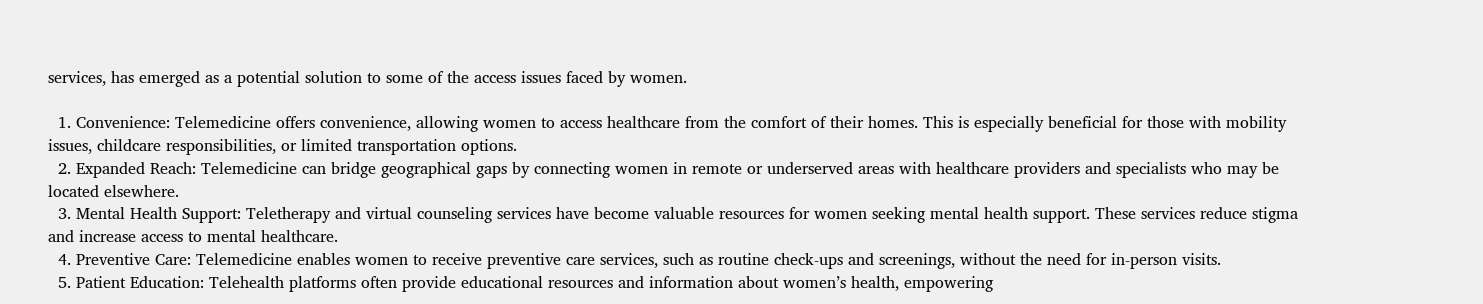services, has emerged as a potential solution to some of the access issues faced by women.

  1. Convenience: Telemedicine offers convenience, allowing women to access healthcare from the comfort of their homes. This is especially beneficial for those with mobility issues, childcare responsibilities, or limited transportation options.
  2. Expanded Reach: Telemedicine can bridge geographical gaps by connecting women in remote or underserved areas with healthcare providers and specialists who may be located elsewhere.
  3. Mental Health Support: Teletherapy and virtual counseling services have become valuable resources for women seeking mental health support. These services reduce stigma and increase access to mental healthcare.
  4. Preventive Care: Telemedicine enables women to receive preventive care services, such as routine check-ups and screenings, without the need for in-person visits.
  5. Patient Education: Telehealth platforms often provide educational resources and information about women’s health, empowering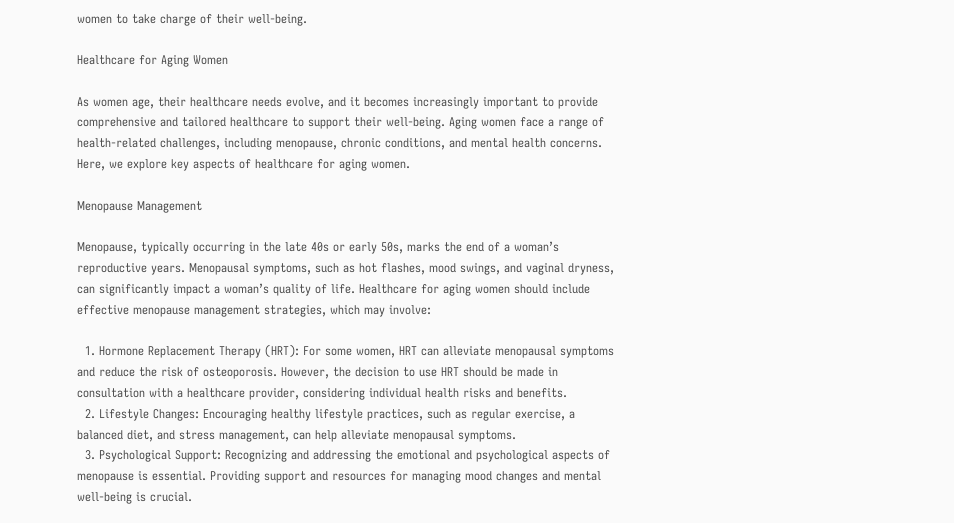women to take charge of their well-being.

Healthcare for Aging Women

As women age, their healthcare needs evolve, and it becomes increasingly important to provide comprehensive and tailored healthcare to support their well-being. Aging women face a range of health-related challenges, including menopause, chronic conditions, and mental health concerns. Here, we explore key aspects of healthcare for aging women.

Menopause Management

Menopause, typically occurring in the late 40s or early 50s, marks the end of a woman’s reproductive years. Menopausal symptoms, such as hot flashes, mood swings, and vaginal dryness, can significantly impact a woman’s quality of life. Healthcare for aging women should include effective menopause management strategies, which may involve:

  1. Hormone Replacement Therapy (HRT): For some women, HRT can alleviate menopausal symptoms and reduce the risk of osteoporosis. However, the decision to use HRT should be made in consultation with a healthcare provider, considering individual health risks and benefits.
  2. Lifestyle Changes: Encouraging healthy lifestyle practices, such as regular exercise, a balanced diet, and stress management, can help alleviate menopausal symptoms.
  3. Psychological Support: Recognizing and addressing the emotional and psychological aspects of menopause is essential. Providing support and resources for managing mood changes and mental well-being is crucial.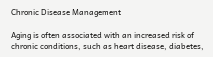Chronic Disease Management

Aging is often associated with an increased risk of chronic conditions, such as heart disease, diabetes,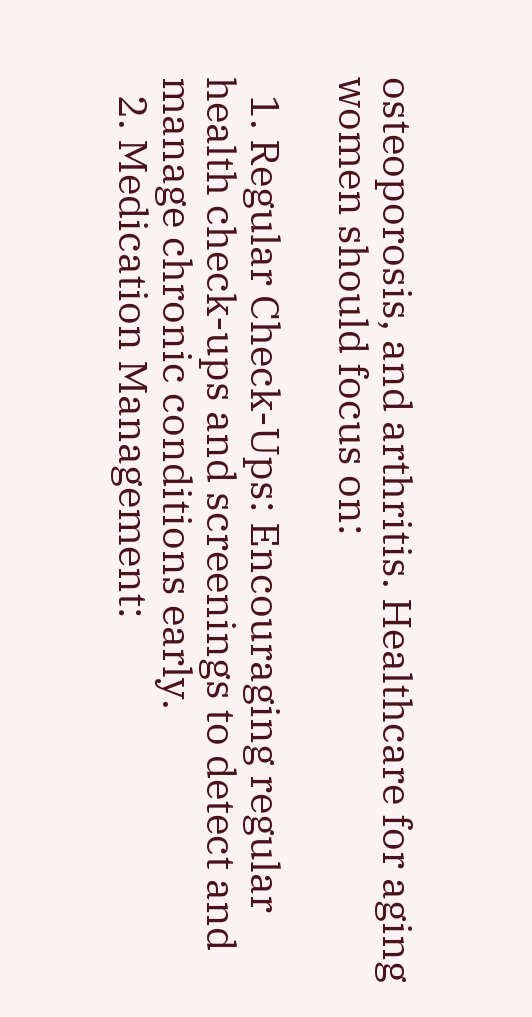osteoporosis, and arthritis. Healthcare for aging women should focus on:

  1. Regular Check-Ups: Encouraging regular health check-ups and screenings to detect and manage chronic conditions early.
  2. Medication Management: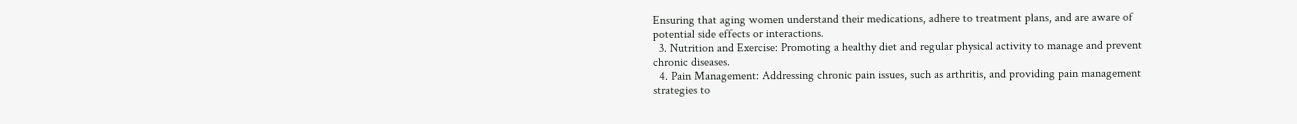Ensuring that aging women understand their medications, adhere to treatment plans, and are aware of potential side effects or interactions.
  3. Nutrition and Exercise: Promoting a healthy diet and regular physical activity to manage and prevent chronic diseases.
  4. Pain Management: Addressing chronic pain issues, such as arthritis, and providing pain management strategies to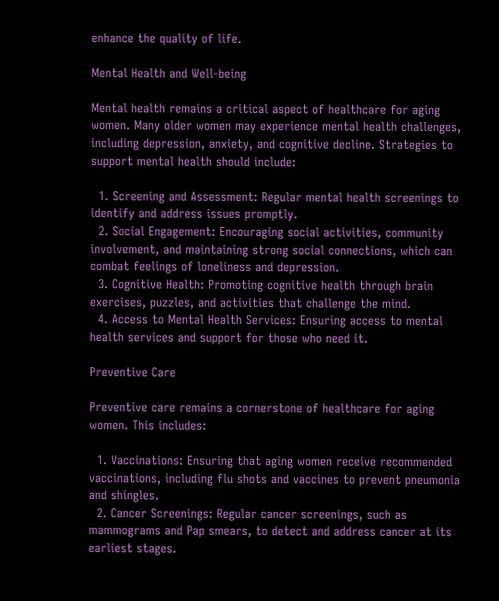enhance the quality of life.

Mental Health and Well-being

Mental health remains a critical aspect of healthcare for aging women. Many older women may experience mental health challenges, including depression, anxiety, and cognitive decline. Strategies to support mental health should include:

  1. Screening and Assessment: Regular mental health screenings to identify and address issues promptly.
  2. Social Engagement: Encouraging social activities, community involvement, and maintaining strong social connections, which can combat feelings of loneliness and depression.
  3. Cognitive Health: Promoting cognitive health through brain exercises, puzzles, and activities that challenge the mind.
  4. Access to Mental Health Services: Ensuring access to mental health services and support for those who need it.

Preventive Care

Preventive care remains a cornerstone of healthcare for aging women. This includes:

  1. Vaccinations: Ensuring that aging women receive recommended vaccinations, including flu shots and vaccines to prevent pneumonia and shingles.
  2. Cancer Screenings: Regular cancer screenings, such as mammograms and Pap smears, to detect and address cancer at its earliest stages.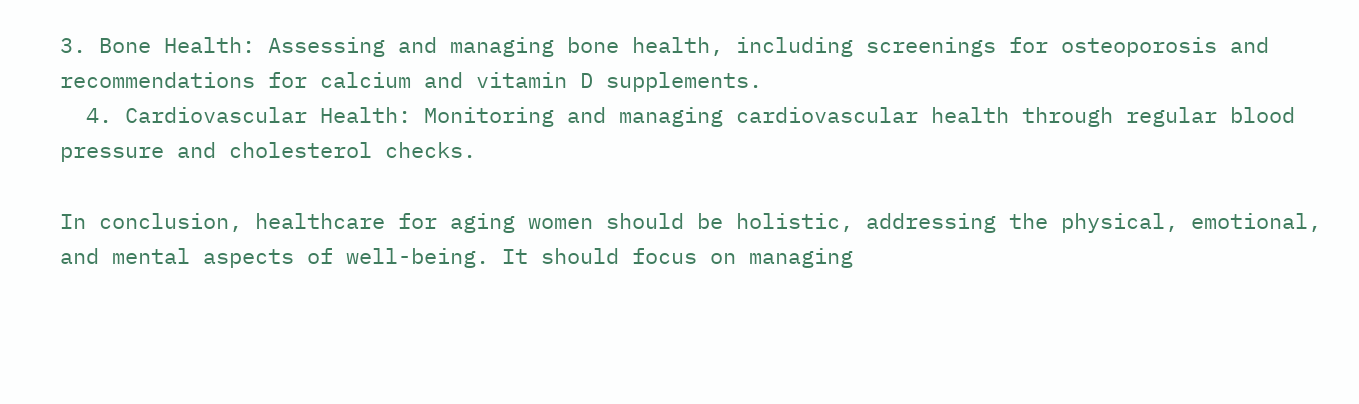3. Bone Health: Assessing and managing bone health, including screenings for osteoporosis and recommendations for calcium and vitamin D supplements.
  4. Cardiovascular Health: Monitoring and managing cardiovascular health through regular blood pressure and cholesterol checks.

In conclusion, healthcare for aging women should be holistic, addressing the physical, emotional, and mental aspects of well-being. It should focus on managing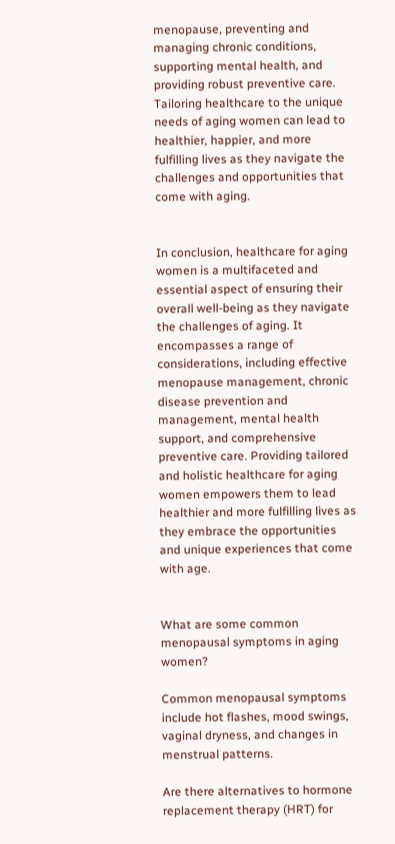menopause, preventing and managing chronic conditions, supporting mental health, and providing robust preventive care. Tailoring healthcare to the unique needs of aging women can lead to healthier, happier, and more fulfilling lives as they navigate the challenges and opportunities that come with aging.


In conclusion, healthcare for aging women is a multifaceted and essential aspect of ensuring their overall well-being as they navigate the challenges of aging. It encompasses a range of considerations, including effective menopause management, chronic disease prevention and management, mental health support, and comprehensive preventive care. Providing tailored and holistic healthcare for aging women empowers them to lead healthier and more fulfilling lives as they embrace the opportunities and unique experiences that come with age.


What are some common menopausal symptoms in aging women?

Common menopausal symptoms include hot flashes, mood swings, vaginal dryness, and changes in menstrual patterns.

Are there alternatives to hormone replacement therapy (HRT) for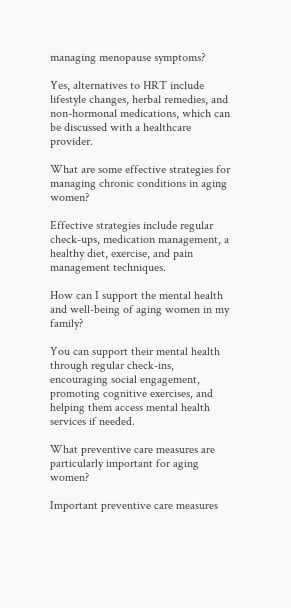managing menopause symptoms?

Yes, alternatives to HRT include lifestyle changes, herbal remedies, and non-hormonal medications, which can be discussed with a healthcare provider.

What are some effective strategies for managing chronic conditions in aging women?

Effective strategies include regular check-ups, medication management, a healthy diet, exercise, and pain management techniques.

How can I support the mental health and well-being of aging women in my family?

You can support their mental health through regular check-ins, encouraging social engagement, promoting cognitive exercises, and helping them access mental health services if needed.

What preventive care measures are particularly important for aging women?

Important preventive care measures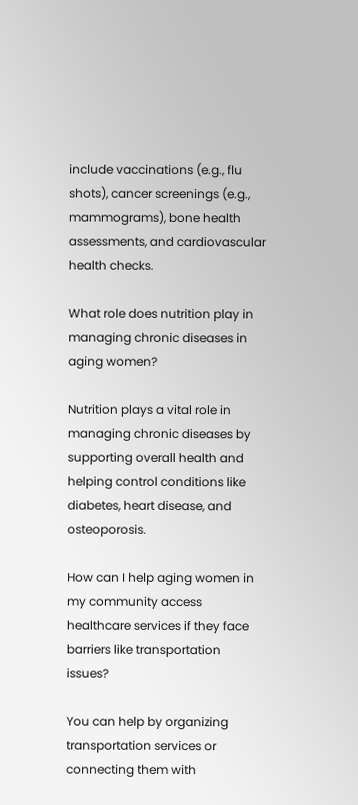include vaccinations (e.g., flu shots), cancer screenings (e.g., mammograms), bone health assessments, and cardiovascular health checks.

What role does nutrition play in managing chronic diseases in aging women?

Nutrition plays a vital role in managing chronic diseases by supporting overall health and helping control conditions like diabetes, heart disease, and osteoporosis.

How can I help aging women in my community access healthcare services if they face barriers like transportation issues?

You can help by organizing transportation services or connecting them with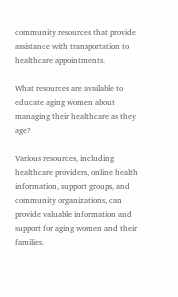community resources that provide assistance with transportation to healthcare appointments.

What resources are available to educate aging women about managing their healthcare as they age?

Various resources, including healthcare providers, online health information, support groups, and community organizations, can provide valuable information and support for aging women and their families.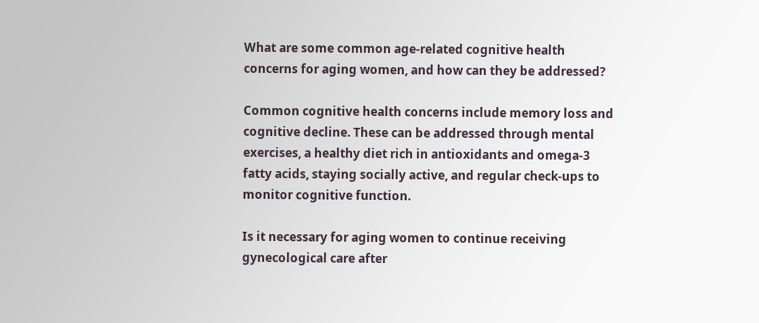What are some common age-related cognitive health concerns for aging women, and how can they be addressed?

Common cognitive health concerns include memory loss and cognitive decline. These can be addressed through mental exercises, a healthy diet rich in antioxidants and omega-3 fatty acids, staying socially active, and regular check-ups to monitor cognitive function.

Is it necessary for aging women to continue receiving gynecological care after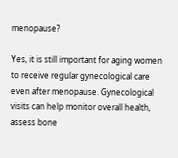menopause?

Yes, it is still important for aging women to receive regular gynecological care even after menopause. Gynecological visits can help monitor overall health, assess bone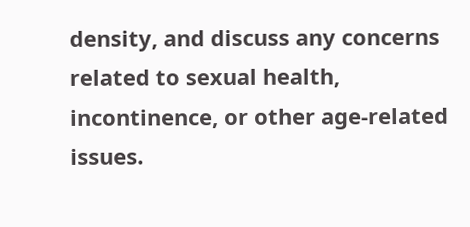density, and discuss any concerns related to sexual health, incontinence, or other age-related issues.